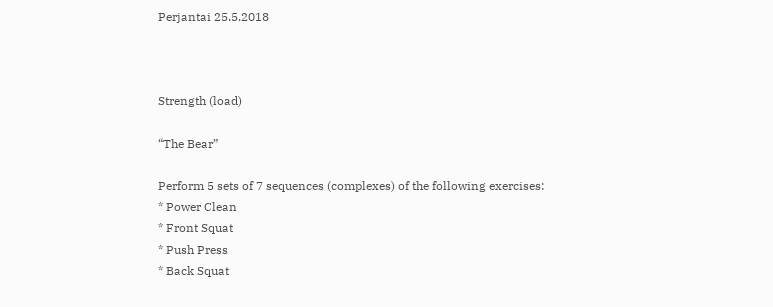Perjantai 25.5.2018



Strength (load)

“The Bear”

Perform 5 sets of 7 sequences (complexes) of the following exercises:
* Power Clean
* Front Squat
* Push Press
* Back Squat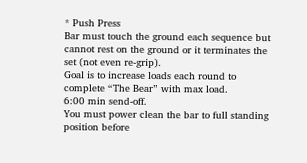* Push Press
Bar must touch the ground each sequence but cannot rest on the ground or it terminates the set (not even re-grip).
Goal is to increase loads each round to complete “The Bear” with max load.
6:00 min send-off.
You must power clean the bar to full standing position before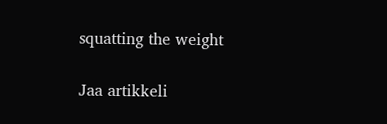squatting the weight

Jaa artikkeli